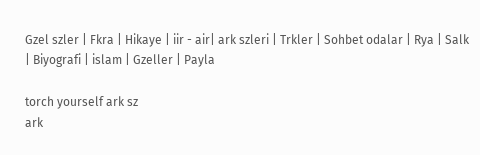Gzel szler | Fkra | Hikaye | iir - air| ark szleri | Trkler | Sohbet odalar | Rya | Salk | Biyografi | islam | Gzeller | Payla

torch yourself ark sz
ark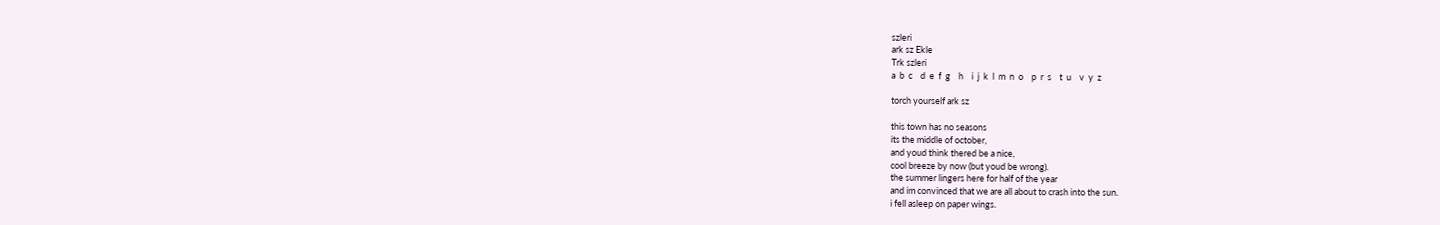szleri
ark sz Ekle
Trk szleri
a  b  c    d  e  f  g    h    i  j  k  l  m  n  o    p  r  s    t  u    v  y  z

torch yourself ark sz

this town has no seasons
its the middle of october,
and youd think thered be a nice,
cool breeze by now (but youd be wrong).
the summer lingers here for half of the year
and im convinced that we are all about to crash into the sun.
i fell asleep on paper wings.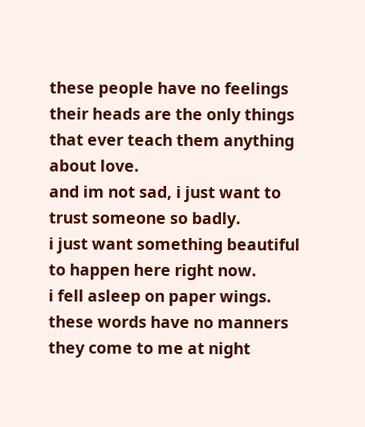these people have no feelings
their heads are the only things that ever teach them anything about love.
and im not sad, i just want to trust someone so badly.
i just want something beautiful to happen here right now.
i fell asleep on paper wings.
these words have no manners
they come to me at night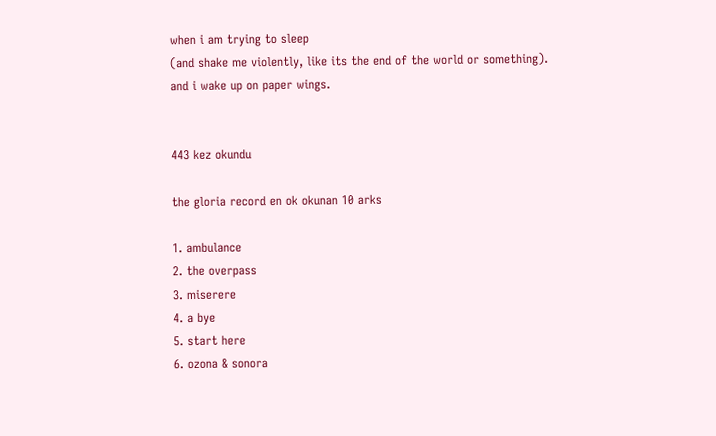when i am trying to sleep
(and shake me violently, like its the end of the world or something).
and i wake up on paper wings.


443 kez okundu

the gloria record en ok okunan 10 arks

1. ambulance
2. the overpass
3. miserere
4. a bye
5. start here
6. ozona & sonora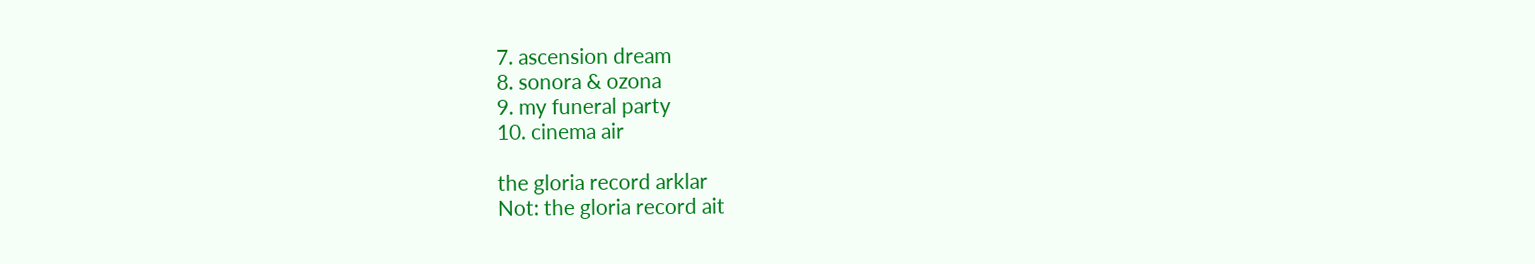7. ascension dream
8. sonora & ozona
9. my funeral party
10. cinema air

the gloria record arklar
Not: the gloria record ait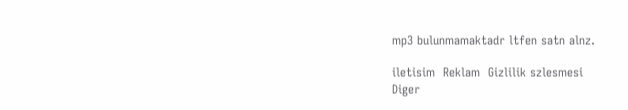mp3 bulunmamaktadr ltfen satn alnz.

iletisim  Reklam  Gizlilik szlesmesi
Diger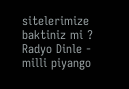sitelerimize baktiniz mi ? Radyo Dinle - milli piyango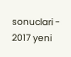sonuclari - 2017 yeni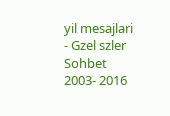yil mesajlari - Gzel szler Sohbet 2003- 2016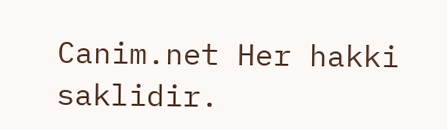Canim.net Her hakki saklidir.